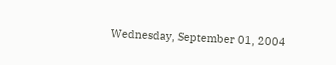Wednesday, September 01, 2004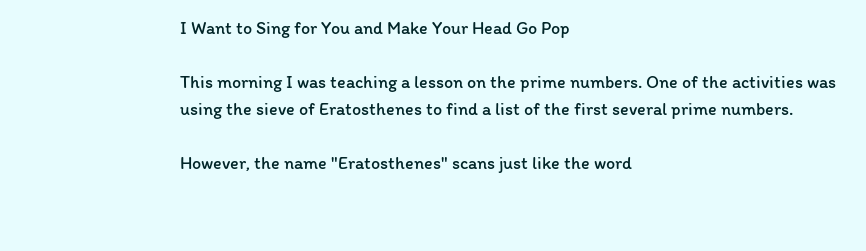I Want to Sing for You and Make Your Head Go Pop

This morning I was teaching a lesson on the prime numbers. One of the activities was using the sieve of Eratosthenes to find a list of the first several prime numbers.

However, the name "Eratosthenes" scans just like the word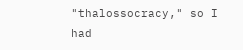"thalossocracy," so I had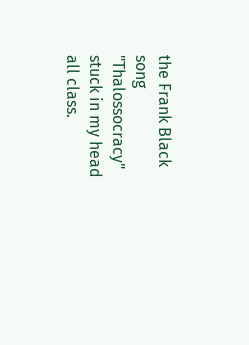the Frank Black song "Thalossocracy" stuck in my head all class.